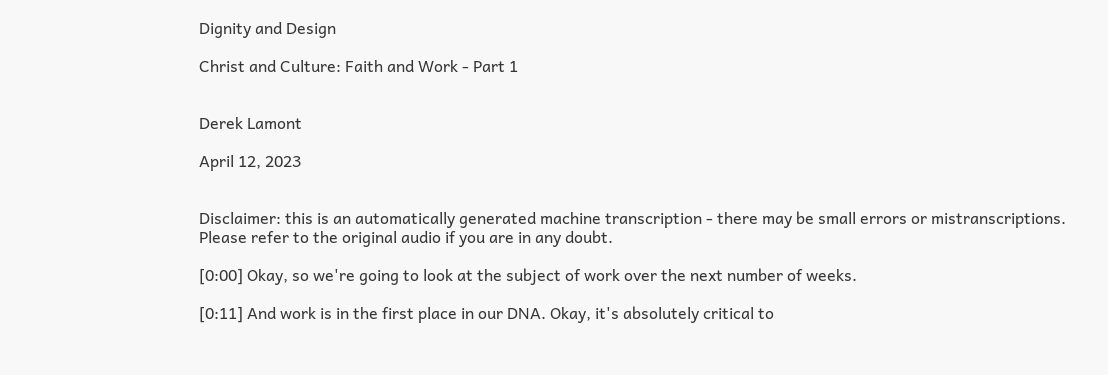Dignity and Design

Christ and Culture: Faith and Work - Part 1


Derek Lamont

April 12, 2023


Disclaimer: this is an automatically generated machine transcription - there may be small errors or mistranscriptions. Please refer to the original audio if you are in any doubt.

[0:00] Okay, so we're going to look at the subject of work over the next number of weeks.

[0:11] And work is in the first place in our DNA. Okay, it's absolutely critical to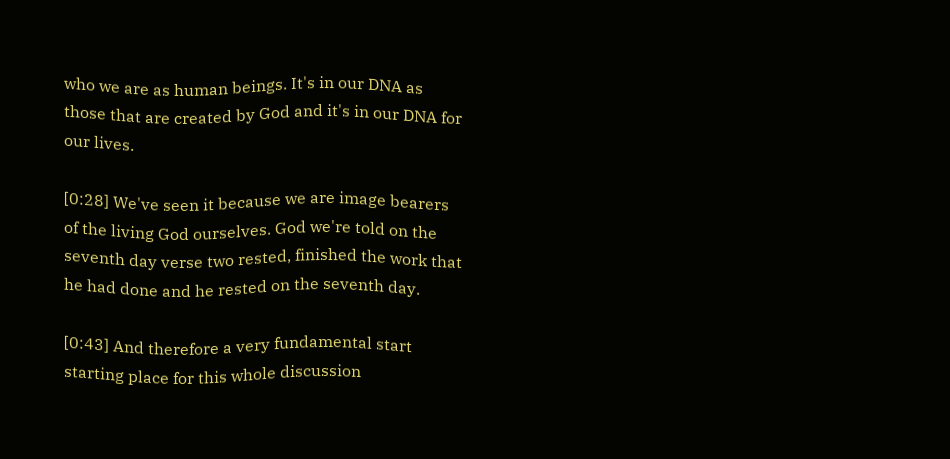who we are as human beings. It's in our DNA as those that are created by God and it's in our DNA for our lives.

[0:28] We've seen it because we are image bearers of the living God ourselves. God we're told on the seventh day verse two rested, finished the work that he had done and he rested on the seventh day.

[0:43] And therefore a very fundamental start starting place for this whole discussion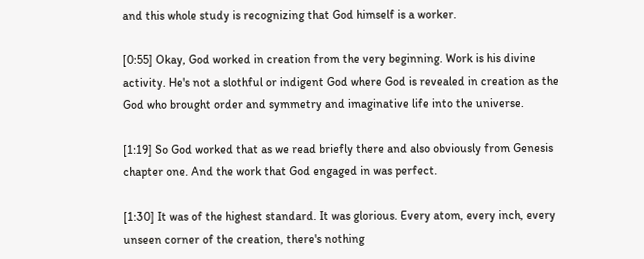and this whole study is recognizing that God himself is a worker.

[0:55] Okay, God worked in creation from the very beginning. Work is his divine activity. He's not a slothful or indigent God where God is revealed in creation as the God who brought order and symmetry and imaginative life into the universe.

[1:19] So God worked that as we read briefly there and also obviously from Genesis chapter one. And the work that God engaged in was perfect.

[1:30] It was of the highest standard. It was glorious. Every atom, every inch, every unseen corner of the creation, there's nothing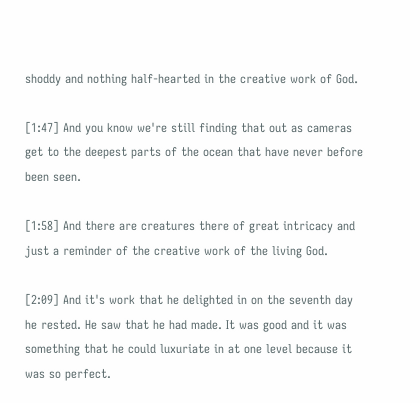shoddy and nothing half-hearted in the creative work of God.

[1:47] And you know we're still finding that out as cameras get to the deepest parts of the ocean that have never before been seen.

[1:58] And there are creatures there of great intricacy and just a reminder of the creative work of the living God.

[2:09] And it's work that he delighted in on the seventh day he rested. He saw that he had made. It was good and it was something that he could luxuriate in at one level because it was so perfect.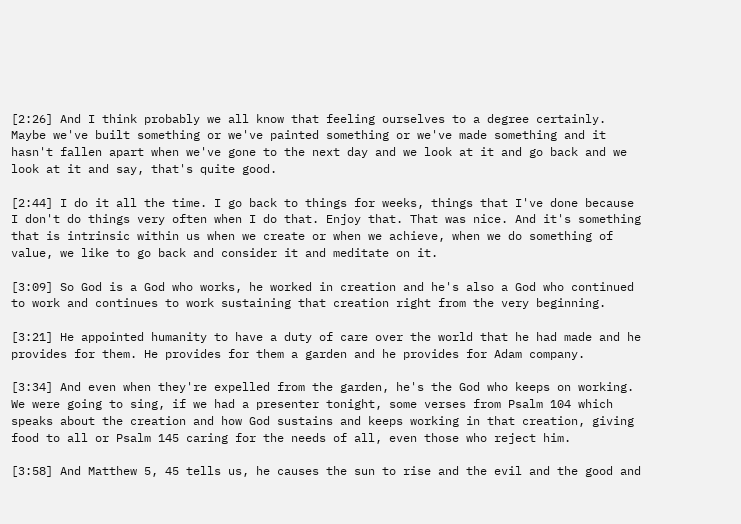[2:26] And I think probably we all know that feeling ourselves to a degree certainly. Maybe we've built something or we've painted something or we've made something and it hasn't fallen apart when we've gone to the next day and we look at it and go back and we look at it and say, that's quite good.

[2:44] I do it all the time. I go back to things for weeks, things that I've done because I don't do things very often when I do that. Enjoy that. That was nice. And it's something that is intrinsic within us when we create or when we achieve, when we do something of value, we like to go back and consider it and meditate on it.

[3:09] So God is a God who works, he worked in creation and he's also a God who continued to work and continues to work sustaining that creation right from the very beginning.

[3:21] He appointed humanity to have a duty of care over the world that he had made and he provides for them. He provides for them a garden and he provides for Adam company.

[3:34] And even when they're expelled from the garden, he's the God who keeps on working. We were going to sing, if we had a presenter tonight, some verses from Psalm 104 which speaks about the creation and how God sustains and keeps working in that creation, giving food to all or Psalm 145 caring for the needs of all, even those who reject him.

[3:58] And Matthew 5, 45 tells us, he causes the sun to rise and the evil and the good and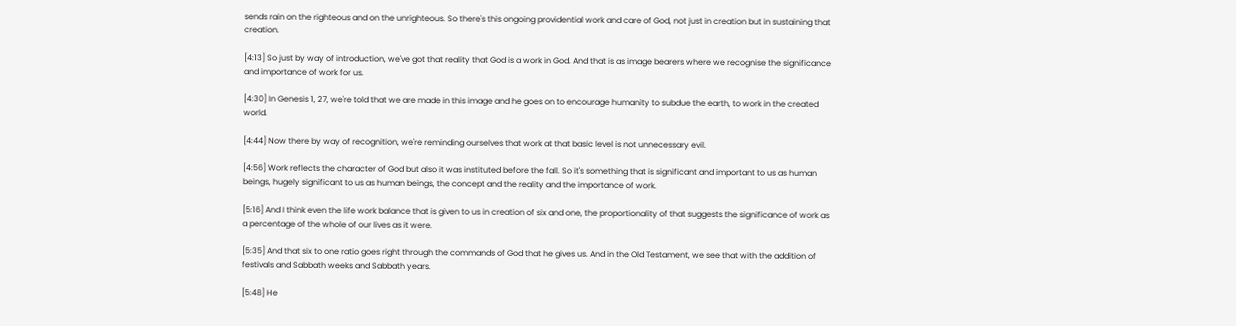sends rain on the righteous and on the unrighteous. So there's this ongoing providential work and care of God, not just in creation but in sustaining that creation.

[4:13] So just by way of introduction, we've got that reality that God is a work in God. And that is as image bearers where we recognise the significance and importance of work for us.

[4:30] In Genesis 1, 27, we're told that we are made in this image and he goes on to encourage humanity to subdue the earth, to work in the created world.

[4:44] Now there by way of recognition, we're reminding ourselves that work at that basic level is not unnecessary evil.

[4:56] Work reflects the character of God but also it was instituted before the fall. So it's something that is significant and important to us as human beings, hugely significant to us as human beings, the concept and the reality and the importance of work.

[5:16] And I think even the life work balance that is given to us in creation of six and one, the proportionality of that suggests the significance of work as a percentage of the whole of our lives as it were.

[5:35] And that six to one ratio goes right through the commands of God that he gives us. And in the Old Testament, we see that with the addition of festivals and Sabbath weeks and Sabbath years.

[5:48] He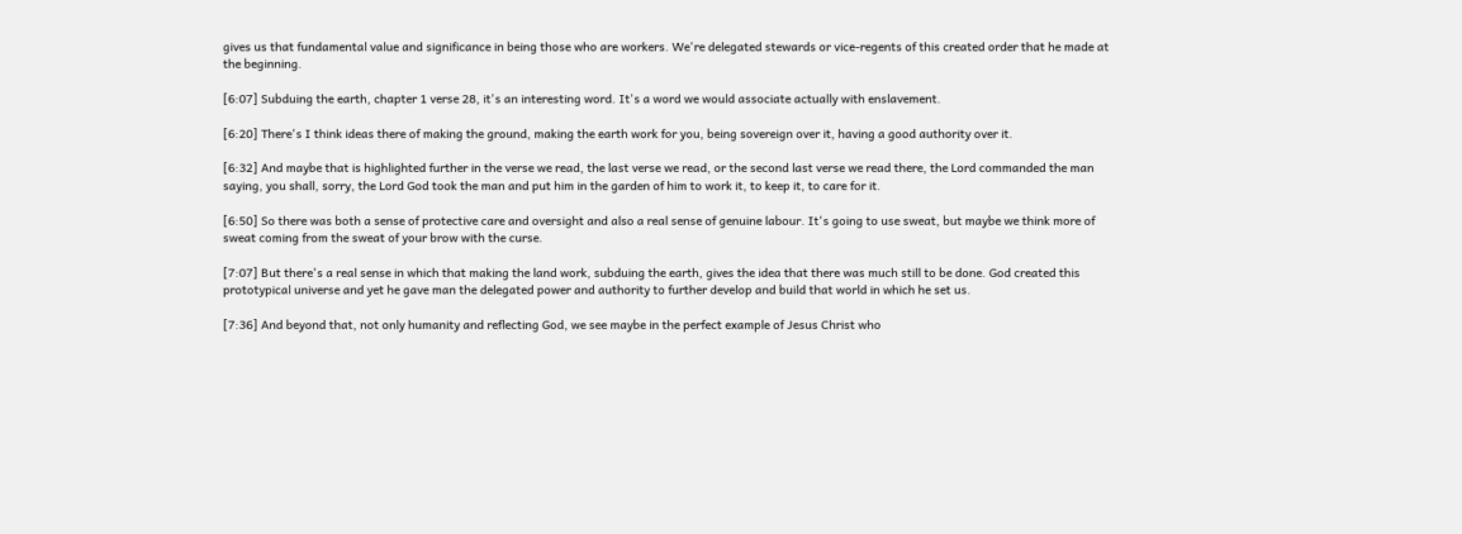gives us that fundamental value and significance in being those who are workers. We're delegated stewards or vice-regents of this created order that he made at the beginning.

[6:07] Subduing the earth, chapter 1 verse 28, it's an interesting word. It's a word we would associate actually with enslavement.

[6:20] There's I think ideas there of making the ground, making the earth work for you, being sovereign over it, having a good authority over it.

[6:32] And maybe that is highlighted further in the verse we read, the last verse we read, or the second last verse we read there, the Lord commanded the man saying, you shall, sorry, the Lord God took the man and put him in the garden of him to work it, to keep it, to care for it.

[6:50] So there was both a sense of protective care and oversight and also a real sense of genuine labour. It's going to use sweat, but maybe we think more of sweat coming from the sweat of your brow with the curse.

[7:07] But there's a real sense in which that making the land work, subduing the earth, gives the idea that there was much still to be done. God created this prototypical universe and yet he gave man the delegated power and authority to further develop and build that world in which he set us.

[7:36] And beyond that, not only humanity and reflecting God, we see maybe in the perfect example of Jesus Christ who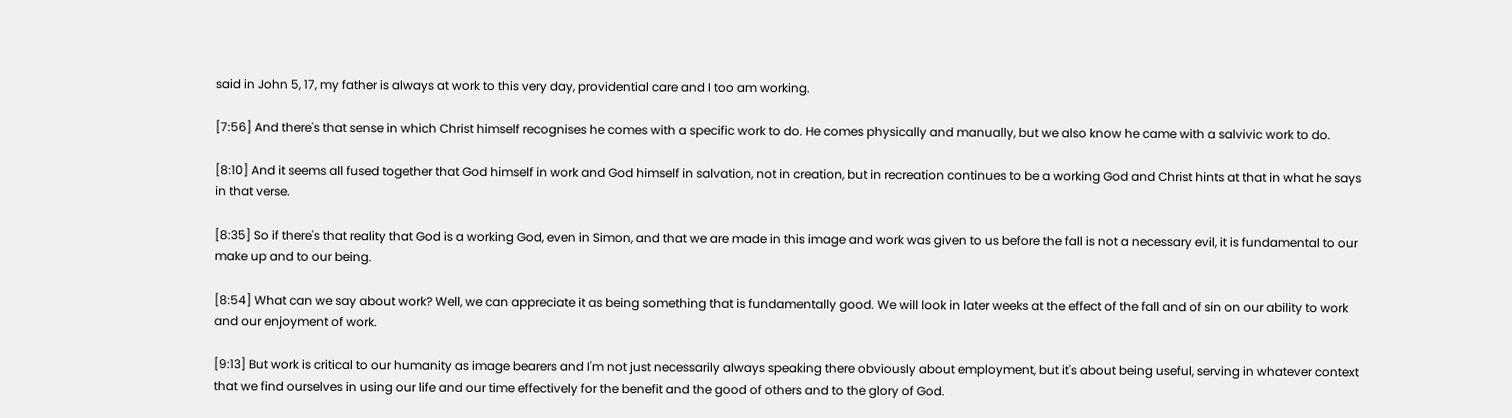said in John 5, 17, my father is always at work to this very day, providential care and I too am working.

[7:56] And there's that sense in which Christ himself recognises he comes with a specific work to do. He comes physically and manually, but we also know he came with a salvivic work to do.

[8:10] And it seems all fused together that God himself in work and God himself in salvation, not in creation, but in recreation continues to be a working God and Christ hints at that in what he says in that verse.

[8:35] So if there's that reality that God is a working God, even in Simon, and that we are made in this image and work was given to us before the fall is not a necessary evil, it is fundamental to our make up and to our being.

[8:54] What can we say about work? Well, we can appreciate it as being something that is fundamentally good. We will look in later weeks at the effect of the fall and of sin on our ability to work and our enjoyment of work.

[9:13] But work is critical to our humanity as image bearers and I'm not just necessarily always speaking there obviously about employment, but it's about being useful, serving in whatever context that we find ourselves in using our life and our time effectively for the benefit and the good of others and to the glory of God.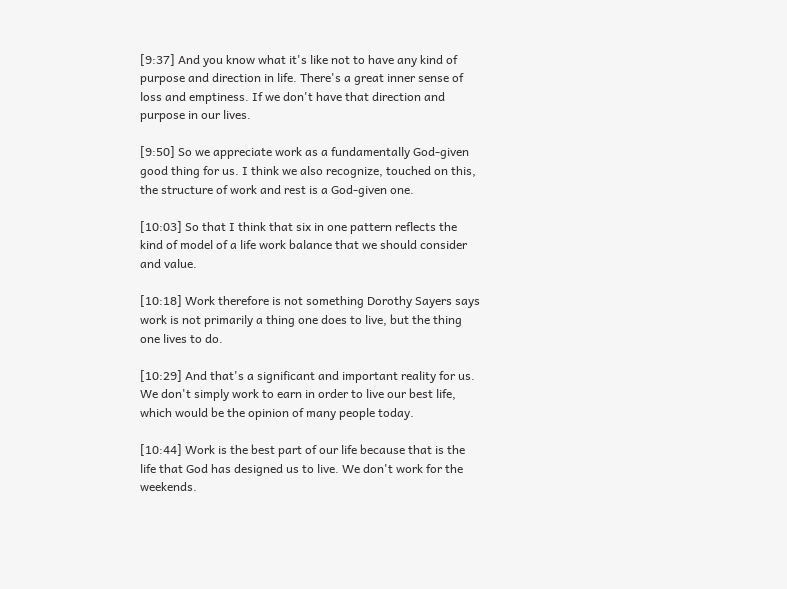[9:37] And you know what it's like not to have any kind of purpose and direction in life. There's a great inner sense of loss and emptiness. If we don't have that direction and purpose in our lives.

[9:50] So we appreciate work as a fundamentally God-given good thing for us. I think we also recognize, touched on this, the structure of work and rest is a God-given one.

[10:03] So that I think that six in one pattern reflects the kind of model of a life work balance that we should consider and value.

[10:18] Work therefore is not something Dorothy Sayers says work is not primarily a thing one does to live, but the thing one lives to do.

[10:29] And that's a significant and important reality for us. We don't simply work to earn in order to live our best life, which would be the opinion of many people today.

[10:44] Work is the best part of our life because that is the life that God has designed us to live. We don't work for the weekends.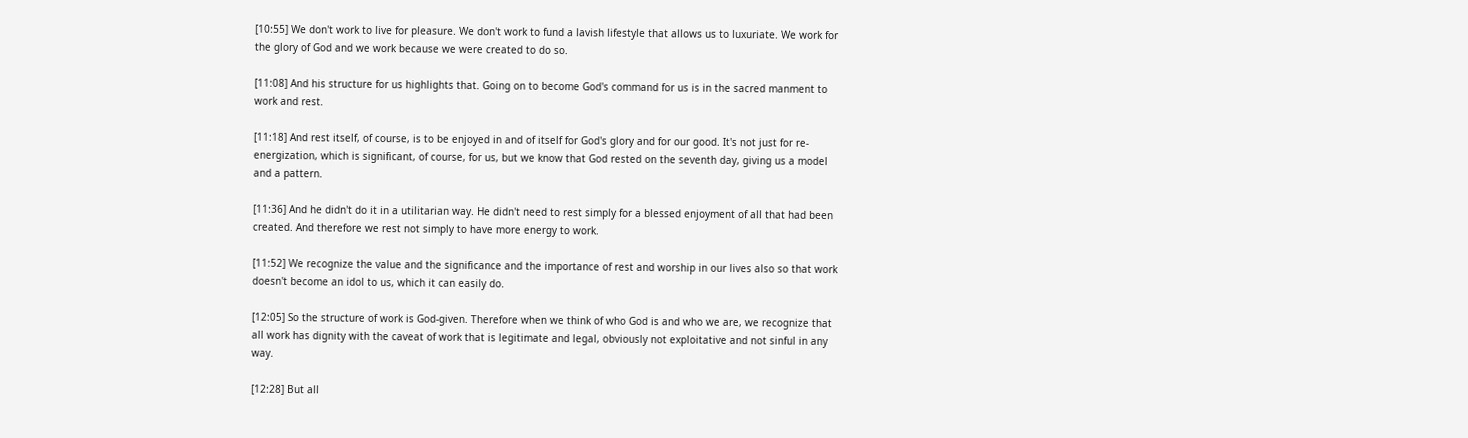[10:55] We don't work to live for pleasure. We don't work to fund a lavish lifestyle that allows us to luxuriate. We work for the glory of God and we work because we were created to do so.

[11:08] And his structure for us highlights that. Going on to become God's command for us is in the sacred manment to work and rest.

[11:18] And rest itself, of course, is to be enjoyed in and of itself for God's glory and for our good. It's not just for re-energization, which is significant, of course, for us, but we know that God rested on the seventh day, giving us a model and a pattern.

[11:36] And he didn't do it in a utilitarian way. He didn't need to rest simply for a blessed enjoyment of all that had been created. And therefore we rest not simply to have more energy to work.

[11:52] We recognize the value and the significance and the importance of rest and worship in our lives also so that work doesn't become an idol to us, which it can easily do.

[12:05] So the structure of work is God-given. Therefore when we think of who God is and who we are, we recognize that all work has dignity with the caveat of work that is legitimate and legal, obviously not exploitative and not sinful in any way.

[12:28] But all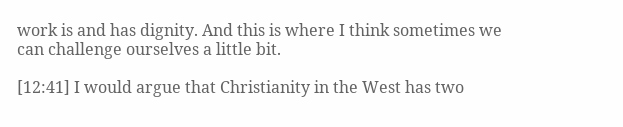work is and has dignity. And this is where I think sometimes we can challenge ourselves a little bit.

[12:41] I would argue that Christianity in the West has two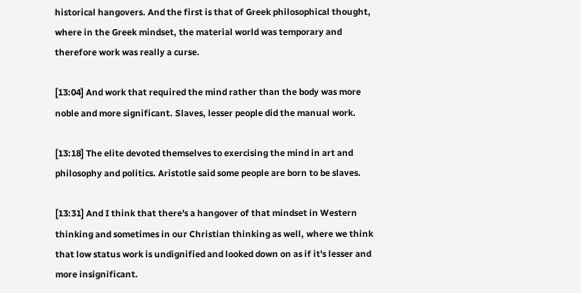historical hangovers. And the first is that of Greek philosophical thought, where in the Greek mindset, the material world was temporary and therefore work was really a curse.

[13:04] And work that required the mind rather than the body was more noble and more significant. Slaves, lesser people did the manual work.

[13:18] The elite devoted themselves to exercising the mind in art and philosophy and politics. Aristotle said some people are born to be slaves.

[13:31] And I think that there's a hangover of that mindset in Western thinking and sometimes in our Christian thinking as well, where we think that low status work is undignified and looked down on as if it's lesser and more insignificant.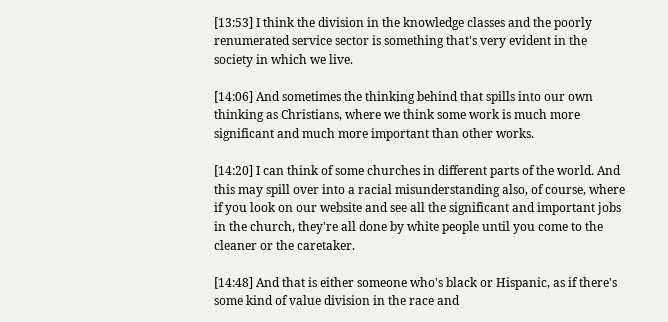[13:53] I think the division in the knowledge classes and the poorly renumerated service sector is something that's very evident in the society in which we live.

[14:06] And sometimes the thinking behind that spills into our own thinking as Christians, where we think some work is much more significant and much more important than other works.

[14:20] I can think of some churches in different parts of the world. And this may spill over into a racial misunderstanding also, of course, where if you look on our website and see all the significant and important jobs in the church, they're all done by white people until you come to the cleaner or the caretaker.

[14:48] And that is either someone who's black or Hispanic, as if there's some kind of value division in the race and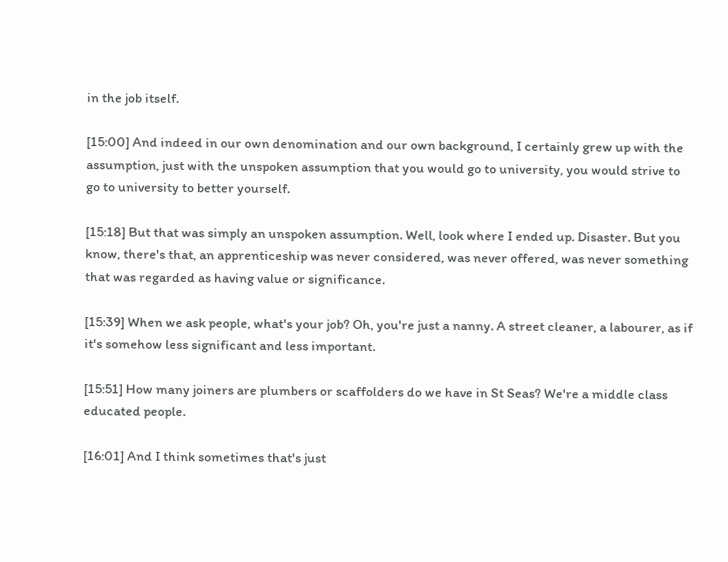in the job itself.

[15:00] And indeed in our own denomination and our own background, I certainly grew up with the assumption, just with the unspoken assumption that you would go to university, you would strive to go to university to better yourself.

[15:18] But that was simply an unspoken assumption. Well, look where I ended up. Disaster. But you know, there's that, an apprenticeship was never considered, was never offered, was never something that was regarded as having value or significance.

[15:39] When we ask people, what's your job? Oh, you're just a nanny. A street cleaner, a labourer, as if it's somehow less significant and less important.

[15:51] How many joiners are plumbers or scaffolders do we have in St Seas? We're a middle class educated people.

[16:01] And I think sometimes that's just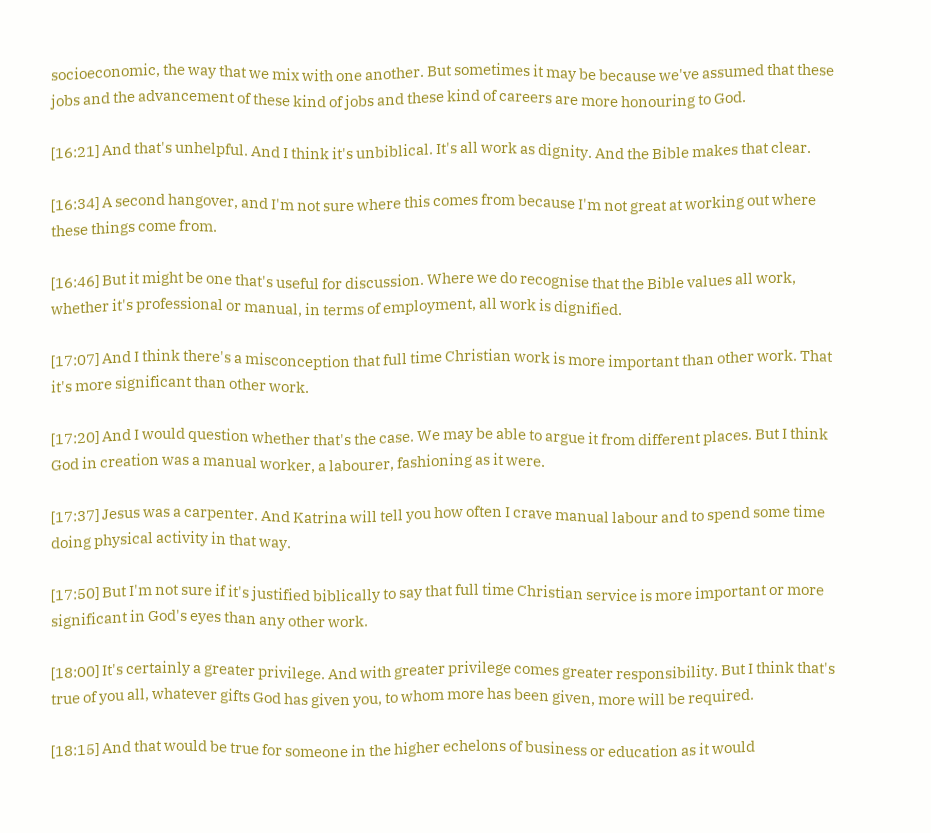socioeconomic, the way that we mix with one another. But sometimes it may be because we've assumed that these jobs and the advancement of these kind of jobs and these kind of careers are more honouring to God.

[16:21] And that's unhelpful. And I think it's unbiblical. It's all work as dignity. And the Bible makes that clear.

[16:34] A second hangover, and I'm not sure where this comes from because I'm not great at working out where these things come from.

[16:46] But it might be one that's useful for discussion. Where we do recognise that the Bible values all work, whether it's professional or manual, in terms of employment, all work is dignified.

[17:07] And I think there's a misconception that full time Christian work is more important than other work. That it's more significant than other work.

[17:20] And I would question whether that's the case. We may be able to argue it from different places. But I think God in creation was a manual worker, a labourer, fashioning as it were.

[17:37] Jesus was a carpenter. And Katrina will tell you how often I crave manual labour and to spend some time doing physical activity in that way.

[17:50] But I'm not sure if it's justified biblically to say that full time Christian service is more important or more significant in God's eyes than any other work.

[18:00] It's certainly a greater privilege. And with greater privilege comes greater responsibility. But I think that's true of you all, whatever gifts God has given you, to whom more has been given, more will be required.

[18:15] And that would be true for someone in the higher echelons of business or education as it would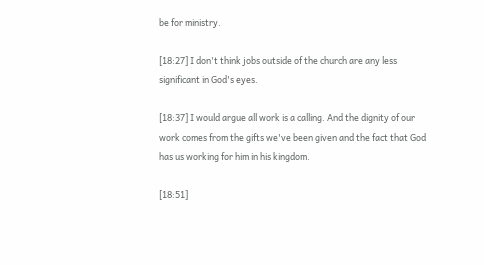be for ministry.

[18:27] I don't think jobs outside of the church are any less significant in God's eyes.

[18:37] I would argue all work is a calling. And the dignity of our work comes from the gifts we've been given and the fact that God has us working for him in his kingdom.

[18:51]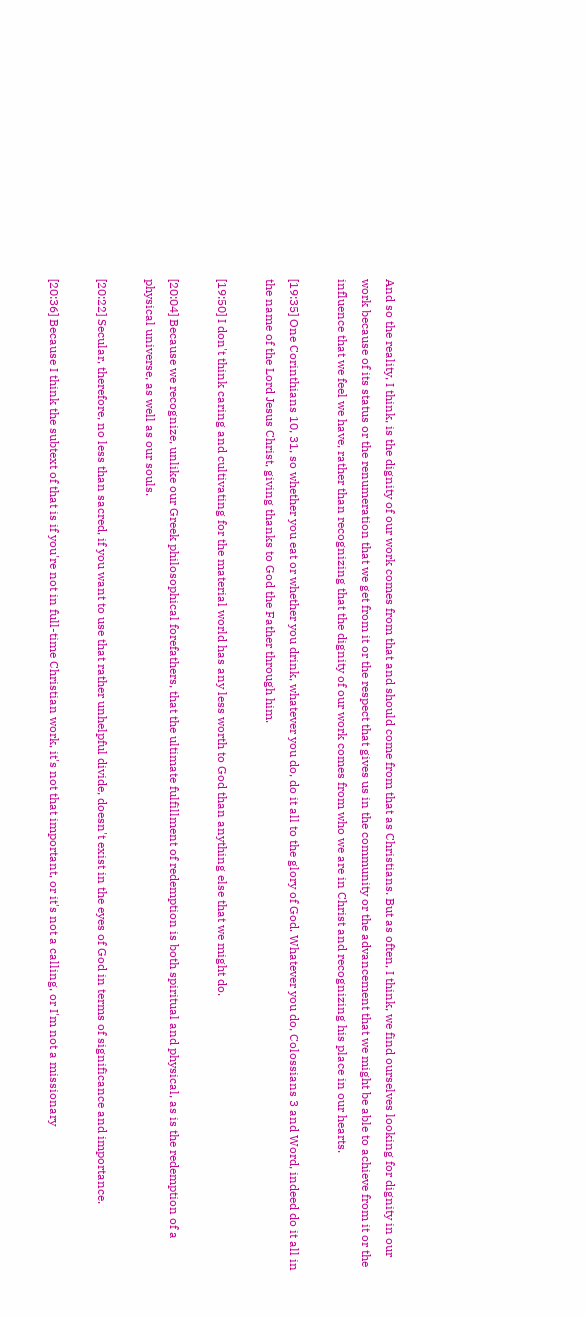And so the reality, I think, is the dignity of our work comes from that and should come from that as Christians. But as often, I think, we find ourselves looking for dignity in our work because of its status or the renumeration that we get from it or the respect that gives us in the community or the advancement that we might be able to achieve from it or the influence that we feel we have, rather than recognizing that the dignity of our work comes from who we are in Christ and recognizing his place in our hearts.

[19:35] One Corinthians 10, 31, so whether you eat or whether you drink, whatever you do, do it all to the glory of God. Whatever you do, Colossians 3 and Word, indeed do it all in the name of the Lord Jesus Christ, giving thanks to God the Father through him.

[19:50] I don't think caring and cultivating for the material world has any less worth to God than anything else that we might do.

[20:04] Because we recognize, unlike our Greek philosophical forefathers, that the ultimate fulfillment of redemption is both spiritual and physical, as is the redemption of a physical universe, as well as our souls.

[20:22] Secular, therefore, no less than sacred, if you want to use that rather unhelpful divide, doesn't exist in the eyes of God in terms of significance and importance.

[20:36] Because I think the subtext of that is if you're not in full-time Christian work, it's not that important, or it's not a calling, or I'm not a missionary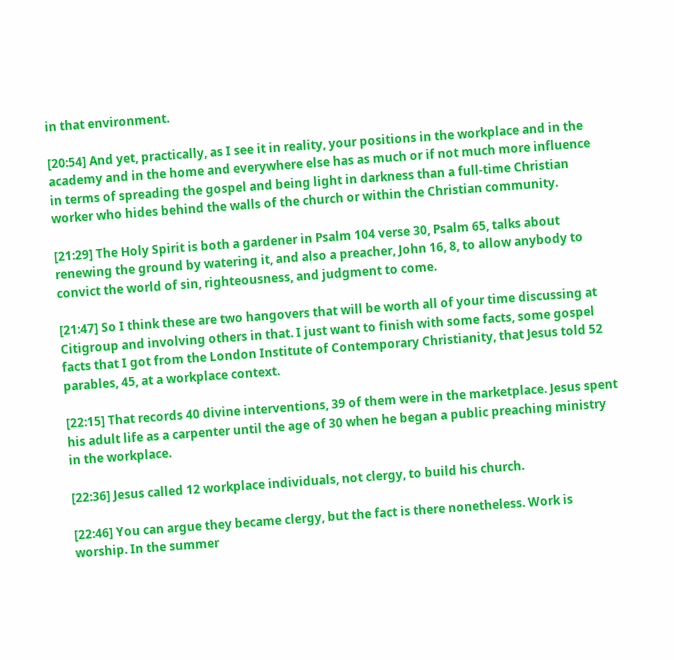in that environment.

[20:54] And yet, practically, as I see it in reality, your positions in the workplace and in the academy and in the home and everywhere else has as much or if not much more influence in terms of spreading the gospel and being light in darkness than a full-time Christian worker who hides behind the walls of the church or within the Christian community.

[21:29] The Holy Spirit is both a gardener in Psalm 104 verse 30, Psalm 65, talks about renewing the ground by watering it, and also a preacher, John 16, 8, to allow anybody to convict the world of sin, righteousness, and judgment to come.

[21:47] So I think these are two hangovers that will be worth all of your time discussing at Citigroup and involving others in that. I just want to finish with some facts, some gospel facts that I got from the London Institute of Contemporary Christianity, that Jesus told 52 parables, 45, at a workplace context.

[22:15] That records 40 divine interventions, 39 of them were in the marketplace. Jesus spent his adult life as a carpenter until the age of 30 when he began a public preaching ministry in the workplace.

[22:36] Jesus called 12 workplace individuals, not clergy, to build his church.

[22:46] You can argue they became clergy, but the fact is there nonetheless. Work is worship. In the summer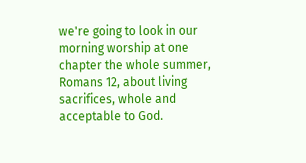we're going to look in our morning worship at one chapter the whole summer, Romans 12, about living sacrifices, whole and acceptable to God.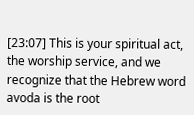[23:07] This is your spiritual act, the worship service, and we recognize that the Hebrew word avoda is the root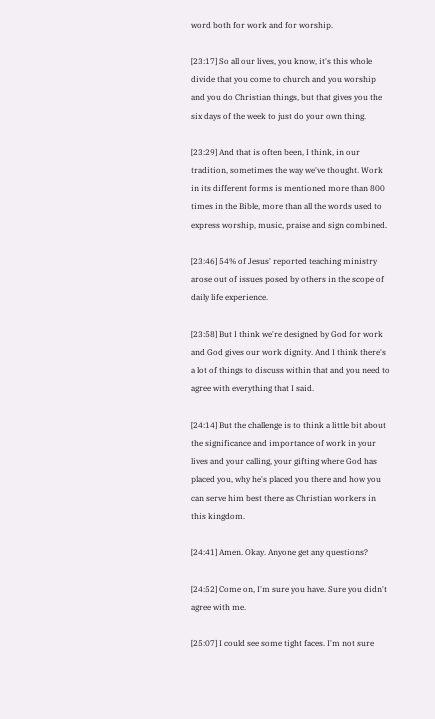word both for work and for worship.

[23:17] So all our lives, you know, it's this whole divide that you come to church and you worship and you do Christian things, but that gives you the six days of the week to just do your own thing.

[23:29] And that is often been, I think, in our tradition, sometimes the way we've thought. Work in its different forms is mentioned more than 800 times in the Bible, more than all the words used to express worship, music, praise and sign combined.

[23:46] 54% of Jesus' reported teaching ministry arose out of issues posed by others in the scope of daily life experience.

[23:58] But I think we're designed by God for work and God gives our work dignity. And I think there's a lot of things to discuss within that and you need to agree with everything that I said.

[24:14] But the challenge is to think a little bit about the significance and importance of work in your lives and your calling, your gifting where God has placed you, why he's placed you there and how you can serve him best there as Christian workers in this kingdom.

[24:41] Amen. Okay. Anyone get any questions?

[24:52] Come on, I'm sure you have. Sure you didn't agree with me.

[25:07] I could see some tight faces. I'm not sure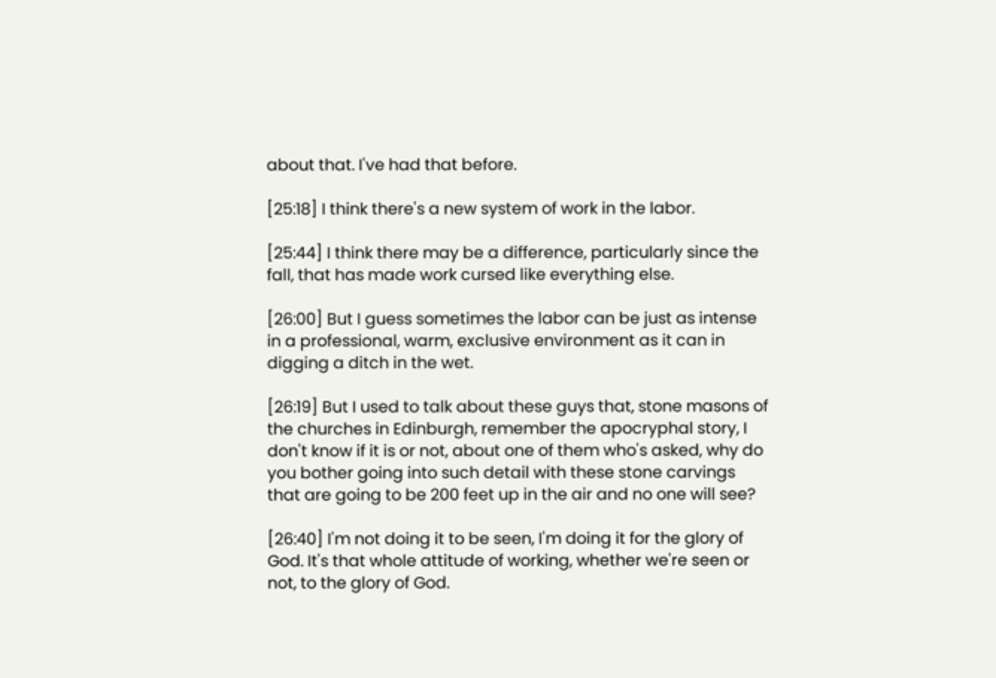about that. I've had that before.

[25:18] I think there's a new system of work in the labor.

[25:44] I think there may be a difference, particularly since the fall, that has made work cursed like everything else.

[26:00] But I guess sometimes the labor can be just as intense in a professional, warm, exclusive environment as it can in digging a ditch in the wet.

[26:19] But I used to talk about these guys that, stone masons of the churches in Edinburgh, remember the apocryphal story, I don't know if it is or not, about one of them who's asked, why do you bother going into such detail with these stone carvings that are going to be 200 feet up in the air and no one will see?

[26:40] I'm not doing it to be seen, I'm doing it for the glory of God. It's that whole attitude of working, whether we're seen or not, to the glory of God.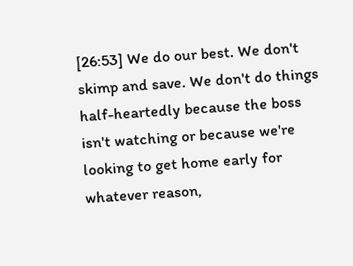[26:53] We do our best. We don't skimp and save. We don't do things half-heartedly because the boss isn't watching or because we're looking to get home early for whatever reason,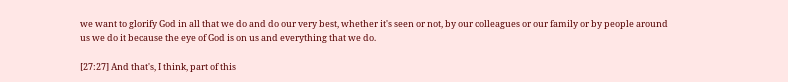we want to glorify God in all that we do and do our very best, whether it's seen or not, by our colleagues or our family or by people around us we do it because the eye of God is on us and everything that we do.

[27:27] And that's, I think, part of this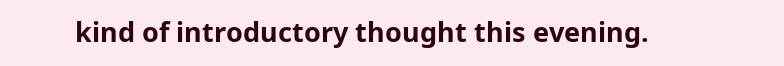kind of introductory thought this evening.